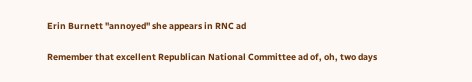Erin Burnett "annoyed" she appears in RNC ad

Remember that excellent Republican National Committee ad of, oh, two days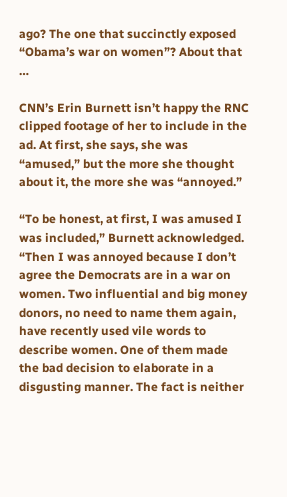ago? The one that succinctly exposed “Obama’s war on women”? About that …

CNN’s Erin Burnett isn’t happy the RNC clipped footage of her to include in the ad. At first, she says, she was “amused,” but the more she thought about it, the more she was “annoyed.”

“To be honest, at first, I was amused I was included,” Burnett acknowledged. “Then I was annoyed because I don’t agree the Democrats are in a war on women. Two influential and big money donors, no need to name them again, have recently used vile words to describe women. One of them made the bad decision to elaborate in a disgusting manner. The fact is neither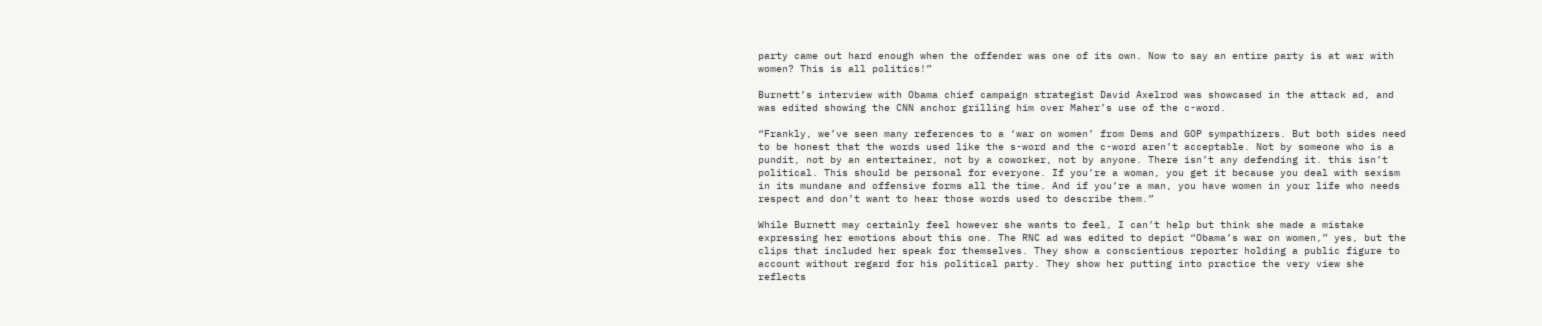party came out hard enough when the offender was one of its own. Now to say an entire party is at war with women? This is all politics!”

Burnett’s interview with Obama chief campaign strategist David Axelrod was showcased in the attack ad, and was edited showing the CNN anchor grilling him over Maher’s use of the c-word.

“Frankly, we’ve seen many references to a ‘war on women’ from Dems and GOP sympathizers. But both sides need to be honest that the words used like the s-word and the c-word aren’t acceptable. Not by someone who is a pundit, not by an entertainer, not by a coworker, not by anyone. There isn’t any defending it. this isn’t political. This should be personal for everyone. If you’re a woman, you get it because you deal with sexism in its mundane and offensive forms all the time. And if you’re a man, you have women in your life who needs respect and don’t want to hear those words used to describe them.”

While Burnett may certainly feel however she wants to feel, I can’t help but think she made a mistake expressing her emotions about this one. The RNC ad was edited to depict “Obama’s war on women,” yes, but the clips that included her speak for themselves. They show a conscientious reporter holding a public figure to account without regard for his political party. They show her putting into practice the very view she reflects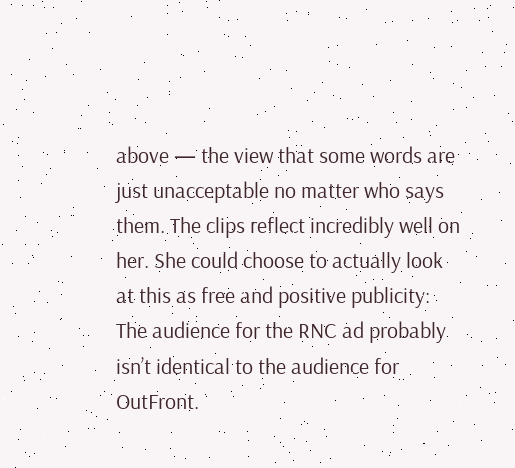above — the view that some words are just unacceptable no matter who says them. The clips reflect incredibly well on her. She could choose to actually look at this as free and positive publicity: The audience for the RNC ad probably isn’t identical to the audience for OutFront.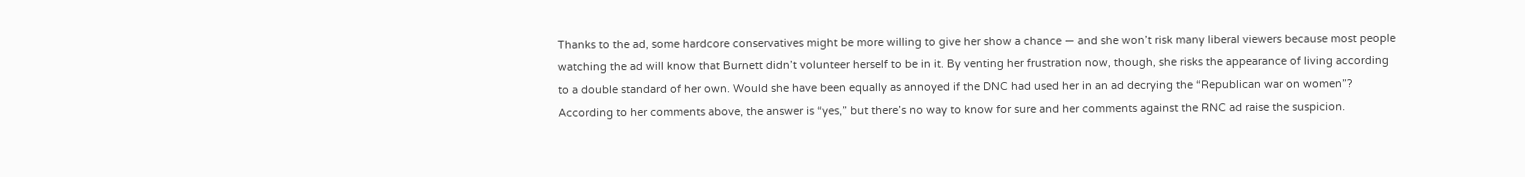Thanks to the ad, some hardcore conservatives might be more willing to give her show a chance — and she won’t risk many liberal viewers because most people watching the ad will know that Burnett didn’t volunteer herself to be in it. By venting her frustration now, though, she risks the appearance of living according to a double standard of her own. Would she have been equally as annoyed if the DNC had used her in an ad decrying the “Republican war on women”? According to her comments above, the answer is “yes,” but there’s no way to know for sure and her comments against the RNC ad raise the suspicion.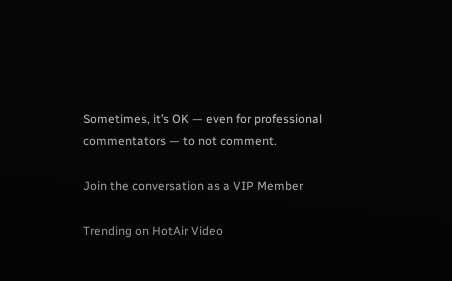Sometimes, it’s OK — even for professional commentators — to not comment.

Join the conversation as a VIP Member

Trending on HotAir Video